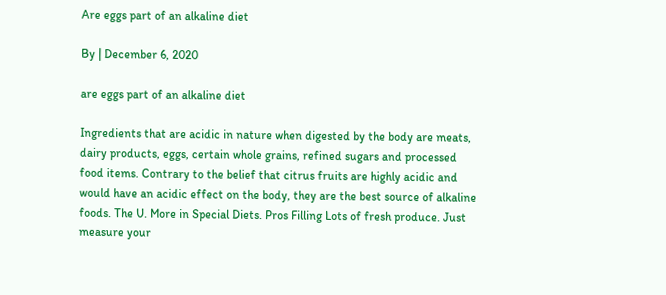Are eggs part of an alkaline diet

By | December 6, 2020

are eggs part of an alkaline diet

Ingredients that are acidic in nature when digested by the body are meats, dairy products, eggs, certain whole grains, refined sugars and processed food items. Contrary to the belief that citrus fruits are highly acidic and would have an acidic effect on the body, they are the best source of alkaline foods. The U. More in Special Diets. Pros Filling Lots of fresh produce. Just measure your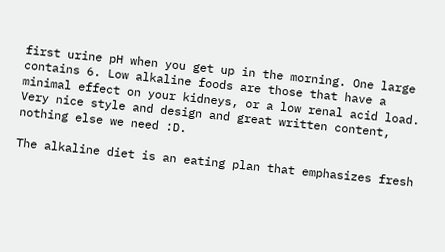first urine pH when you get up in the morning. One large contains 6. Low alkaline foods are those that have a minimal effect on your kidneys, or a low renal acid load. Very nice style and design and great written content, nothing else we need :D.

The alkaline diet is an eating plan that emphasizes fresh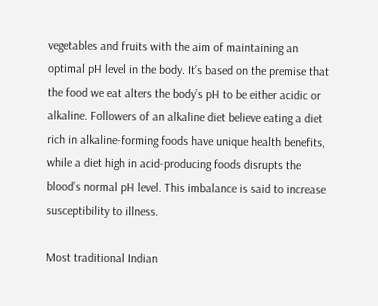vegetables and fruits with the aim of maintaining an optimal pH level in the body. It’s based on the premise that the food we eat alters the body’s pH to be either acidic or alkaline. Followers of an alkaline diet believe eating a diet rich in alkaline-forming foods have unique health benefits, while a diet high in acid-producing foods disrupts the blood’s normal pH level. This imbalance is said to increase susceptibility to illness.

Most traditional Indian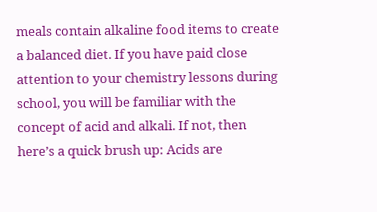meals contain alkaline food items to create a balanced diet. If you have paid close attention to your chemistry lessons during school, you will be familiar with the concept of acid and alkali. If not, then here’s a quick brush up: Acids are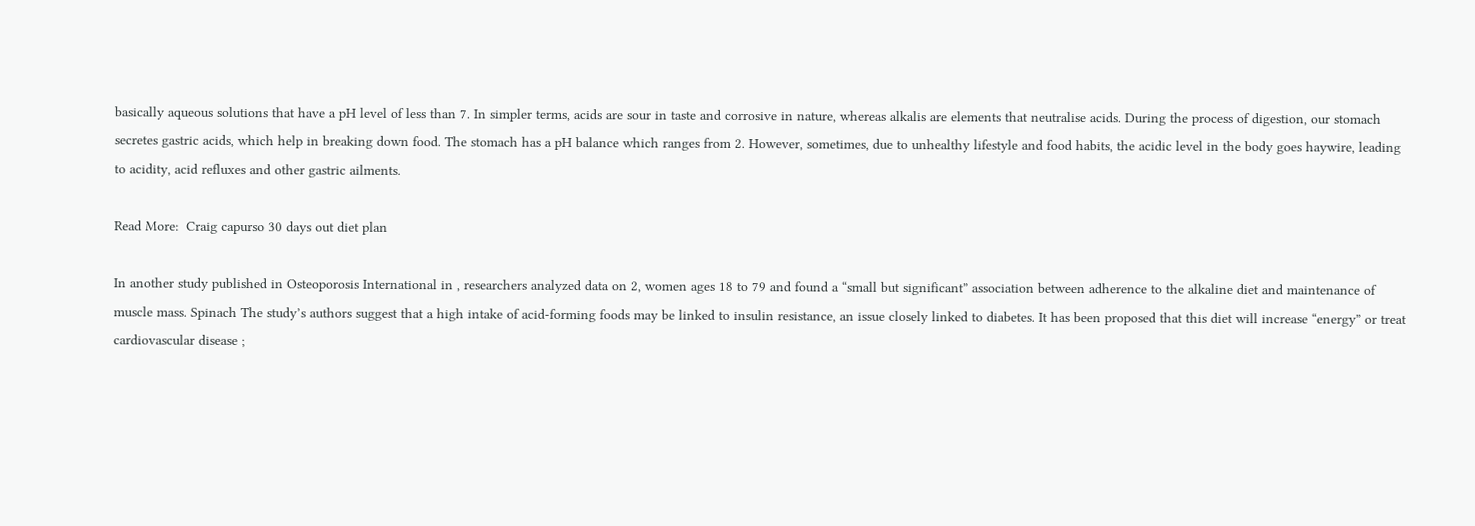basically aqueous solutions that have a pH level of less than 7. In simpler terms, acids are sour in taste and corrosive in nature, whereas alkalis are elements that neutralise acids. During the process of digestion, our stomach secretes gastric acids, which help in breaking down food. The stomach has a pH balance which ranges from 2. However, sometimes, due to unhealthy lifestyle and food habits, the acidic level in the body goes haywire, leading to acidity, acid refluxes and other gastric ailments.

Read More:  Craig capurso 30 days out diet plan

In another study published in Osteoporosis International in , researchers analyzed data on 2, women ages 18 to 79 and found a “small but significant” association between adherence to the alkaline diet and maintenance of muscle mass. Spinach The study’s authors suggest that a high intake of acid-forming foods may be linked to insulin resistance, an issue closely linked to diabetes. It has been proposed that this diet will increase “energy” or treat cardiovascular disease ;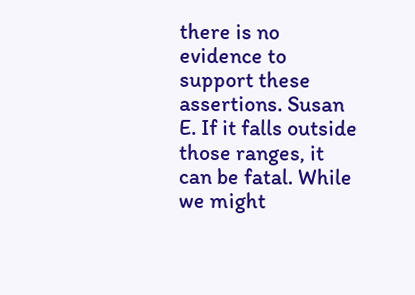there is no evidence to support these assertions. Susan E. If it falls outside those ranges, it can be fatal. While we might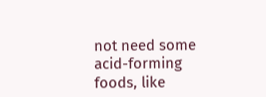not need some acid-forming foods, like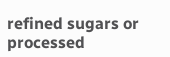refined sugars or processed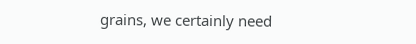grains, we certainly need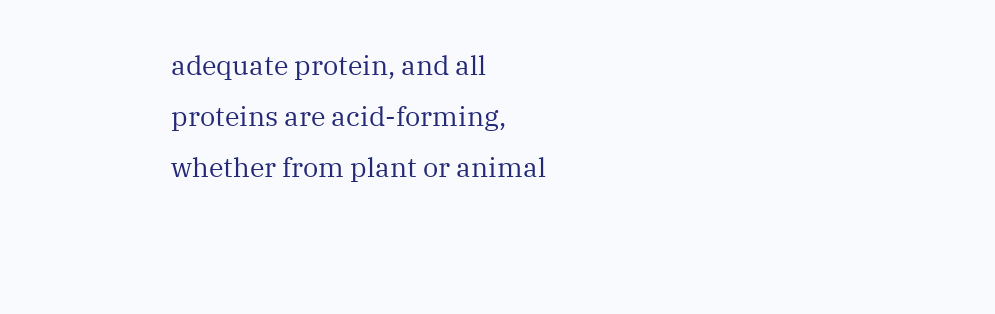adequate protein, and all proteins are acid-forming, whether from plant or animal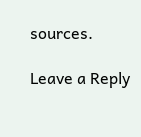sources.

Leave a Reply